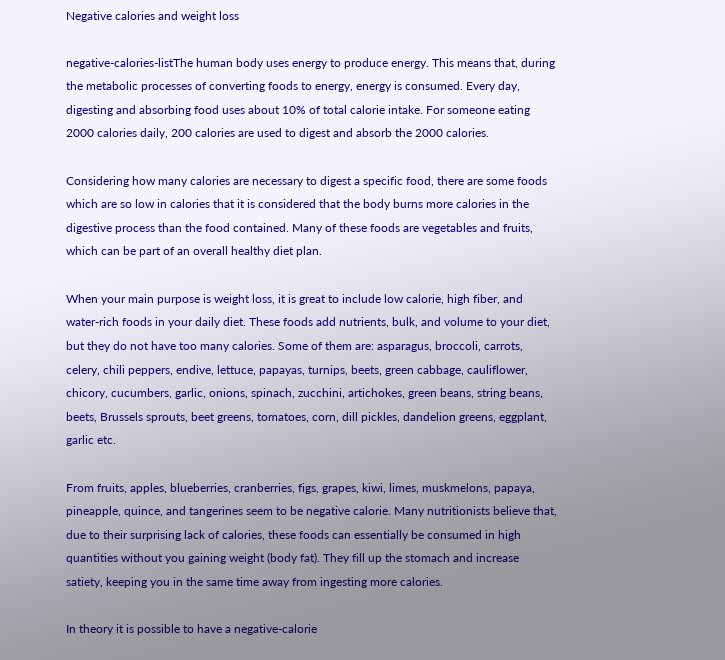Negative calories and weight loss

negative-calories-listThe human body uses energy to produce energy. This means that, during the metabolic processes of converting foods to energy, energy is consumed. Every day, digesting and absorbing food uses about 10% of total calorie intake. For someone eating 2000 calories daily, 200 calories are used to digest and absorb the 2000 calories.

Considering how many calories are necessary to digest a specific food, there are some foods which are so low in calories that it is considered that the body burns more calories in the digestive process than the food contained. Many of these foods are vegetables and fruits, which can be part of an overall healthy diet plan.

When your main purpose is weight loss, it is great to include low calorie, high fiber, and water-rich foods in your daily diet. These foods add nutrients, bulk, and volume to your diet, but they do not have too many calories. Some of them are: asparagus, broccoli, carrots, celery, chili peppers, endive, lettuce, papayas, turnips, beets, green cabbage, cauliflower, chicory, cucumbers, garlic, onions, spinach, zucchini, artichokes, green beans, string beans, beets, Brussels sprouts, beet greens, tomatoes, corn, dill pickles, dandelion greens, eggplant, garlic etc.

From fruits, apples, blueberries, cranberries, figs, grapes, kiwi, limes, muskmelons, papaya, pineapple, quince, and tangerines seem to be negative calorie. Many nutritionists believe that, due to their surprising lack of calories, these foods can essentially be consumed in high quantities without you gaining weight (body fat). They fill up the stomach and increase satiety, keeping you in the same time away from ingesting more calories.

In theory it is possible to have a negative-calorie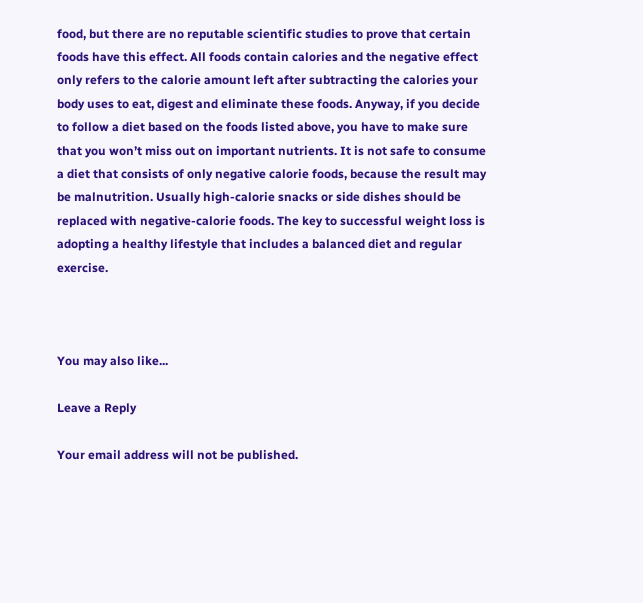food, but there are no reputable scientific studies to prove that certain foods have this effect. All foods contain calories and the negative effect only refers to the calorie amount left after subtracting the calories your body uses to eat, digest and eliminate these foods. Anyway, if you decide to follow a diet based on the foods listed above, you have to make sure that you won’t miss out on important nutrients. It is not safe to consume a diet that consists of only negative calorie foods, because the result may be malnutrition. Usually high-calorie snacks or side dishes should be replaced with negative-calorie foods. The key to successful weight loss is adopting a healthy lifestyle that includes a balanced diet and regular exercise.



You may also like...

Leave a Reply

Your email address will not be published.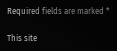Required fields are marked *

This site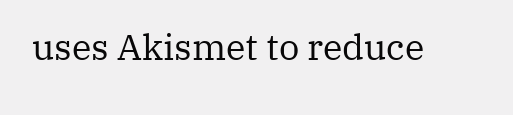uses Akismet to reduce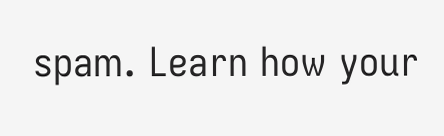spam. Learn how your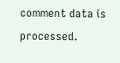comment data is processed.